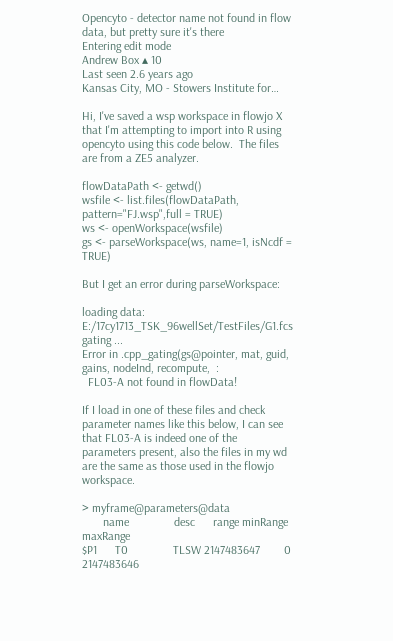Opencyto - detector name not found in flow data, but pretty sure it's there
Entering edit mode
Andrew Box ▴ 10
Last seen 2.6 years ago
Kansas City, MO - Stowers Institute for…

Hi, I've saved a wsp workspace in flowjo X that I'm attempting to import into R using opencyto using this code below.  The files are from a ZE5 analyzer.

flowDataPath <- getwd()
wsfile <- list.files(flowDataPath, pattern="FJ.wsp",full = TRUE)
ws <- openWorkspace(wsfile)
gs <- parseWorkspace(ws, name=1, isNcdf = TRUE)

But I get an error during parseWorkspace:

loading data: E:/17cy1713_TSK_96wellSet/TestFiles/G1.fcs
gating ...
Error in .cpp_gating(gs@pointer, mat, guid, gains, nodeInd, recompute,  :
  FL03-A not found in flowData!

If I load in one of these files and check parameter names like this below, I can see that FL03-A is indeed one of the parameters present, also the files in my wd are the same as those used in the flowjo workspace.

> myframe@parameters@data
       name               desc      range minRange   maxRange
$P1      T0               TLSW 2147483647        0 2147483646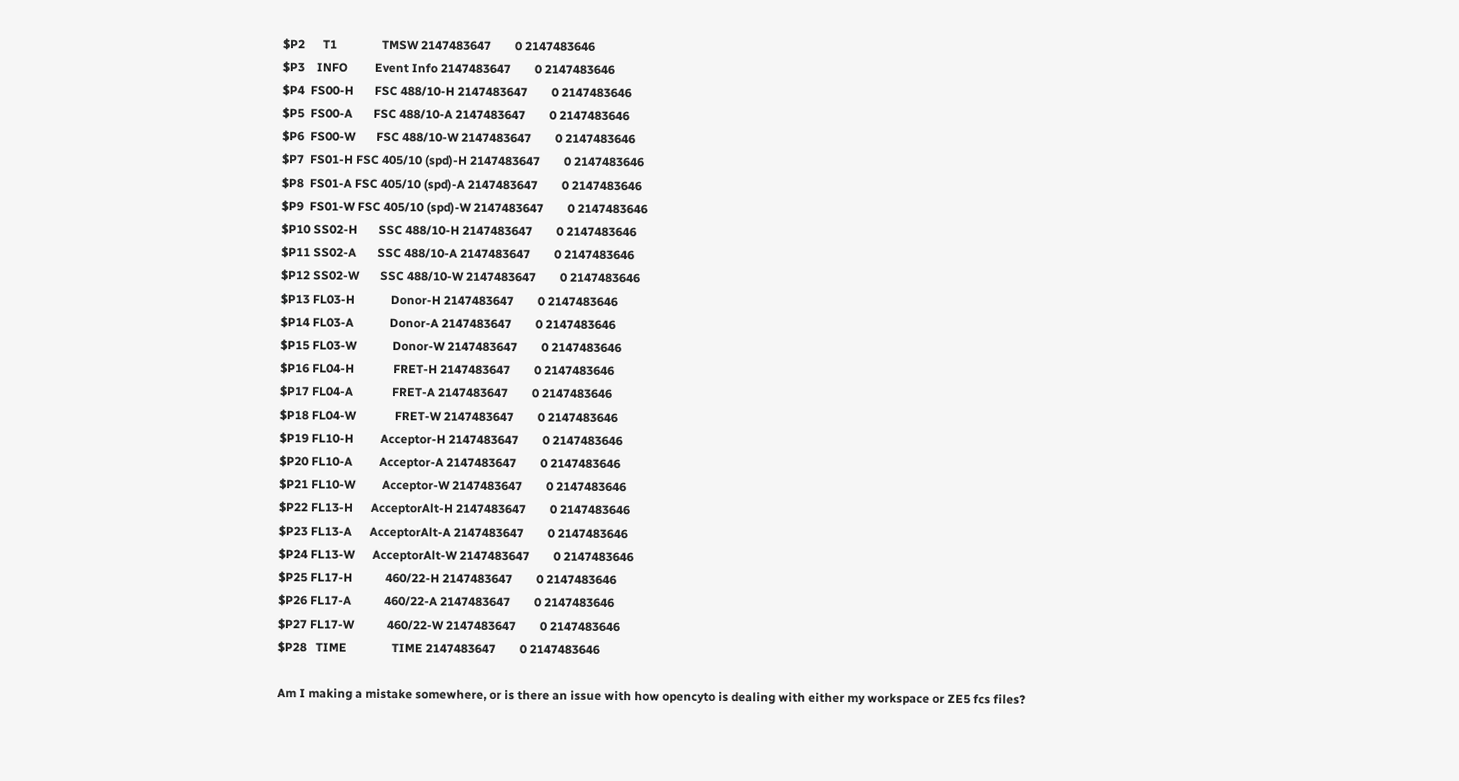$P2      T1               TMSW 2147483647        0 2147483646
$P3    INFO         Event Info 2147483647        0 2147483646
$P4  FS00-H       FSC 488/10-H 2147483647        0 2147483646
$P5  FS00-A       FSC 488/10-A 2147483647        0 2147483646
$P6  FS00-W       FSC 488/10-W 2147483647        0 2147483646
$P7  FS01-H FSC 405/10 (spd)-H 2147483647        0 2147483646
$P8  FS01-A FSC 405/10 (spd)-A 2147483647        0 2147483646
$P9  FS01-W FSC 405/10 (spd)-W 2147483647        0 2147483646
$P10 SS02-H       SSC 488/10-H 2147483647        0 2147483646
$P11 SS02-A       SSC 488/10-A 2147483647        0 2147483646
$P12 SS02-W       SSC 488/10-W 2147483647        0 2147483646
$P13 FL03-H            Donor-H 2147483647        0 2147483646
$P14 FL03-A            Donor-A 2147483647        0 2147483646
$P15 FL03-W            Donor-W 2147483647        0 2147483646
$P16 FL04-H             FRET-H 2147483647        0 2147483646
$P17 FL04-A             FRET-A 2147483647        0 2147483646
$P18 FL04-W             FRET-W 2147483647        0 2147483646
$P19 FL10-H         Acceptor-H 2147483647        0 2147483646
$P20 FL10-A         Acceptor-A 2147483647        0 2147483646
$P21 FL10-W         Acceptor-W 2147483647        0 2147483646
$P22 FL13-H      AcceptorAlt-H 2147483647        0 2147483646
$P23 FL13-A      AcceptorAlt-A 2147483647        0 2147483646
$P24 FL13-W      AcceptorAlt-W 2147483647        0 2147483646
$P25 FL17-H           460/22-H 2147483647        0 2147483646
$P26 FL17-A           460/22-A 2147483647        0 2147483646
$P27 FL17-W           460/22-W 2147483647        0 2147483646
$P28   TIME               TIME 2147483647        0 2147483646

Am I making a mistake somewhere, or is there an issue with how opencyto is dealing with either my workspace or ZE5 fcs files?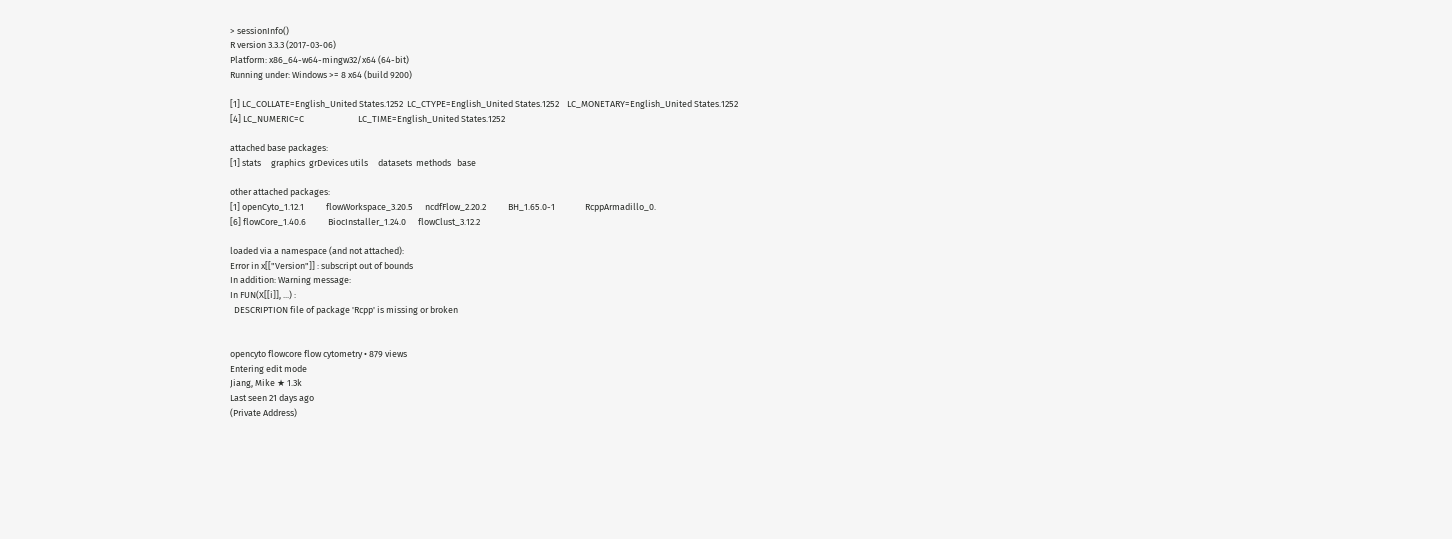> sessionInfo()
R version 3.3.3 (2017-03-06)
Platform: x86_64-w64-mingw32/x64 (64-bit)
Running under: Windows >= 8 x64 (build 9200)

[1] LC_COLLATE=English_United States.1252  LC_CTYPE=English_United States.1252    LC_MONETARY=English_United States.1252
[4] LC_NUMERIC=C                           LC_TIME=English_United States.1252

attached base packages:
[1] stats     graphics  grDevices utils     datasets  methods   base

other attached packages:
[1] openCyto_1.12.1           flowWorkspace_3.20.5      ncdfFlow_2.20.2           BH_1.65.0-1               RcppArmadillo_0.
[6] flowCore_1.40.6           BiocInstaller_1.24.0      flowClust_3.12.2

loaded via a namespace (and not attached):
Error in x[["Version"]] : subscript out of bounds
In addition: Warning message:
In FUN(X[[i]], ...) :
  DESCRIPTION file of package 'Rcpp' is missing or broken


opencyto flowcore flow cytometry • 879 views
Entering edit mode
Jiang, Mike ★ 1.3k
Last seen 21 days ago
(Private Address)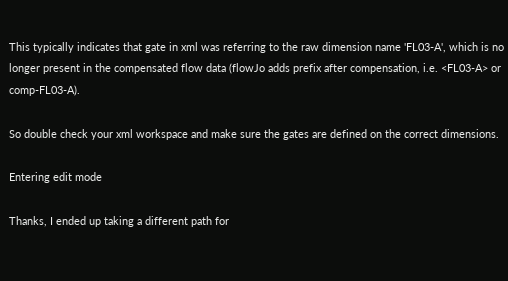This typically indicates that gate in xml was referring to the raw dimension name 'FL03-A', which is no longer present in the compensated flow data (flowJo adds prefix after compensation, i.e. <FL03-A> or comp-FL03-A).

So double check your xml workspace and make sure the gates are defined on the correct dimensions.

Entering edit mode

Thanks, I ended up taking a different path for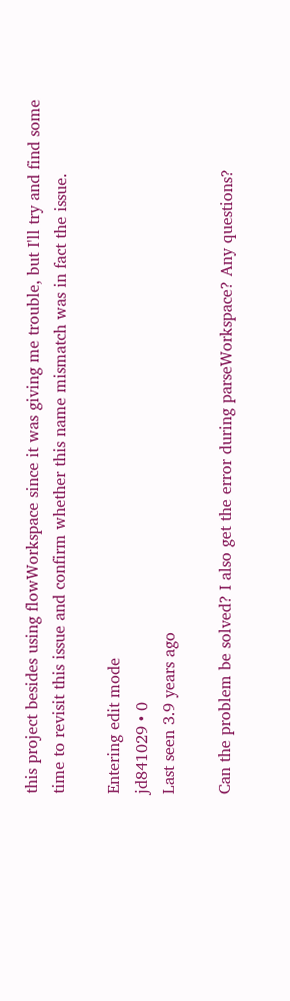this project besides using flowWorkspace since it was giving me trouble, but I'll try and find some time to revisit this issue and confirm whether this name mismatch was in fact the issue.

Entering edit mode
jd841029 • 0
Last seen 3.9 years ago

Can the problem be solved? I also get the error during parseWorkspace? Any questions?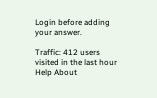Login before adding your answer.

Traffic: 412 users visited in the last hour
Help About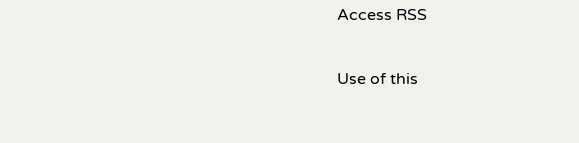Access RSS

Use of this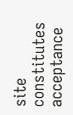site constitutes acceptance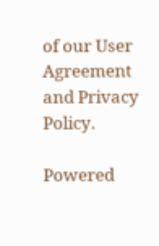of our User Agreement and Privacy Policy.

Powered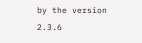by the version 2.3.6